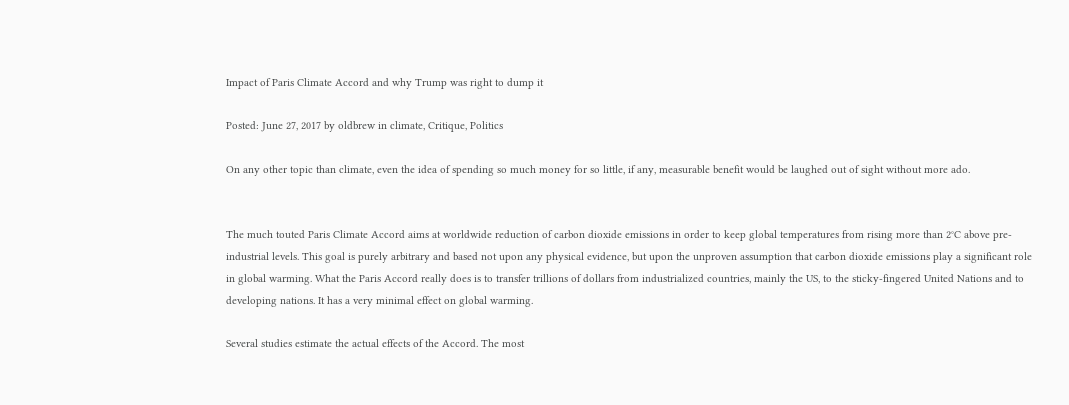Impact of Paris Climate Accord and why Trump was right to dump it

Posted: June 27, 2017 by oldbrew in climate, Critique, Politics

On any other topic than climate, even the idea of spending so much money for so little, if any, measurable benefit would be laughed out of sight without more ado.


The much touted Paris Climate Accord aims at worldwide reduction of carbon dioxide emissions in order to keep global temperatures from rising more than 2°C above pre-industrial levels. This goal is purely arbitrary and based not upon any physical evidence, but upon the unproven assumption that carbon dioxide emissions play a significant role in global warming. What the Paris Accord really does is to transfer trillions of dollars from industrialized countries, mainly the US, to the sticky-fingered United Nations and to developing nations. It has a very minimal effect on global warming.

Several studies estimate the actual effects of the Accord. The most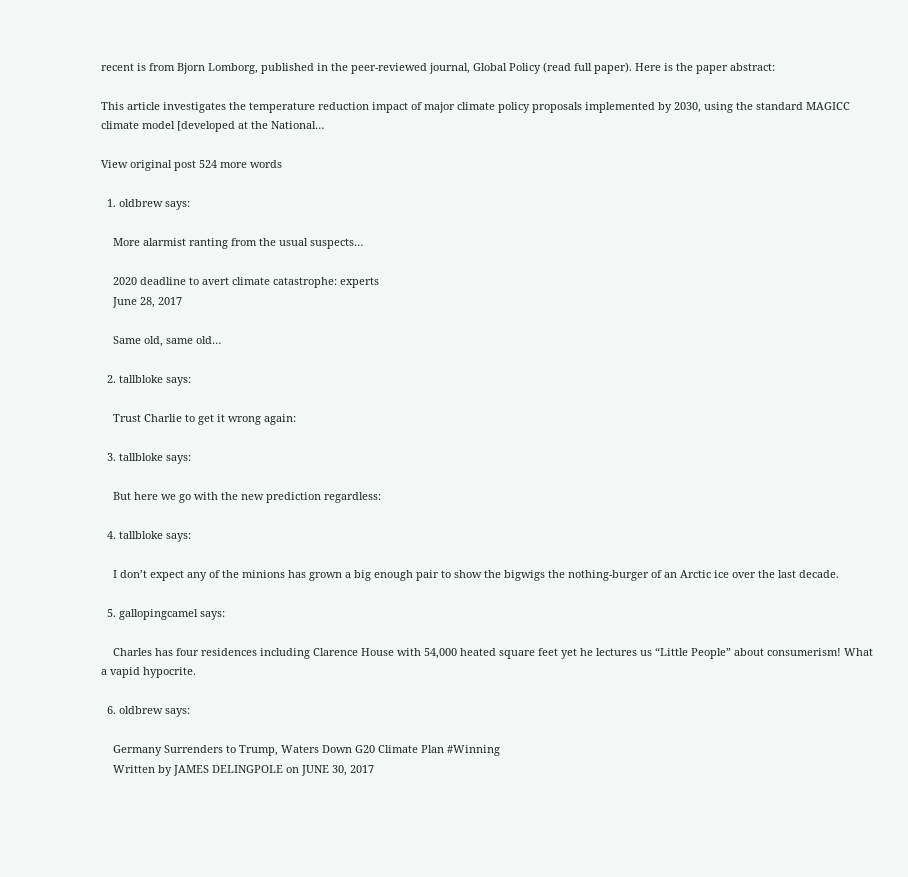recent is from Bjorn Lomborg, published in the peer-reviewed journal, Global Policy (read full paper). Here is the paper abstract:

This article investigates the temperature reduction impact of major climate policy proposals implemented by 2030, using the standard MAGICC climate model [developed at the National…

View original post 524 more words

  1. oldbrew says:

    More alarmist ranting from the usual suspects…

    2020 deadline to avert climate catastrophe: experts
    June 28, 2017

    Same old, same old…

  2. tallbloke says:

    Trust Charlie to get it wrong again:

  3. tallbloke says:

    But here we go with the new prediction regardless:

  4. tallbloke says:

    I don’t expect any of the minions has grown a big enough pair to show the bigwigs the nothing-burger of an Arctic ice over the last decade.

  5. gallopingcamel says:

    Charles has four residences including Clarence House with 54,000 heated square feet yet he lectures us “Little People” about consumerism! What a vapid hypocrite.

  6. oldbrew says:

    Germany Surrenders to Trump, Waters Down G20 Climate Plan #Winning
    Written by JAMES DELINGPOLE on JUNE 30, 2017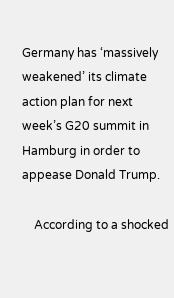Germany has ‘massively weakened’ its climate action plan for next week’s G20 summit in Hamburg in order to appease Donald Trump.

    According to a shocked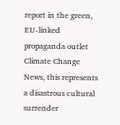report in the green, EU-linked propaganda outlet Climate Change News, this represents a disastrous cultural surrender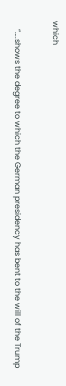which

    “….shows the degree to which the German presidency has bent to the will of the Trump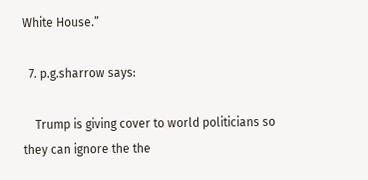White House.”

  7. p.g.sharrow says:

    Trump is giving cover to world politicians so they can ignore the the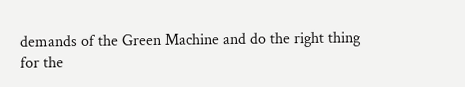demands of the Green Machine and do the right thing for the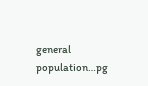general population…pg